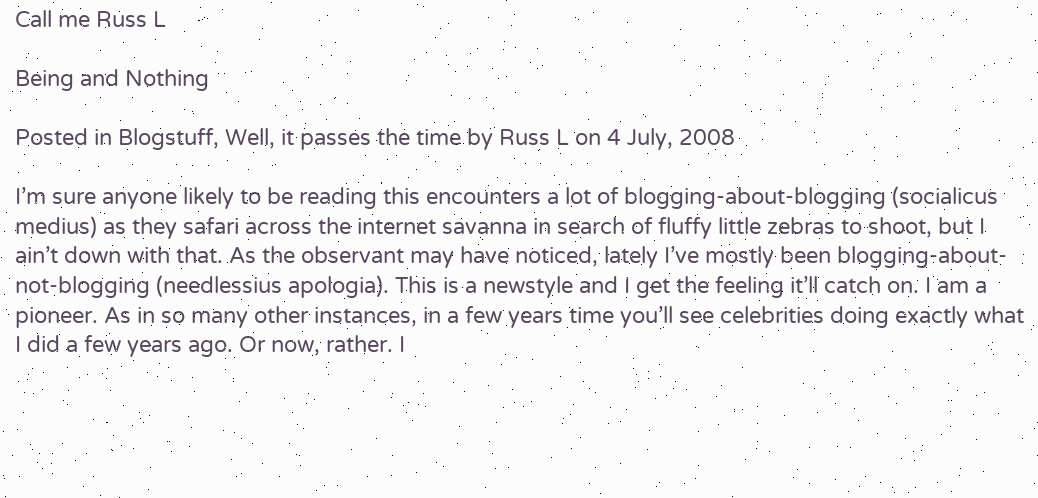Call me Russ L

Being and Nothing

Posted in Blogstuff, Well, it passes the time by Russ L on 4 July, 2008

I’m sure anyone likely to be reading this encounters a lot of blogging-about-blogging (socialicus medius) as they safari across the internet savanna in search of fluffy little zebras to shoot, but I ain’t down with that. As the observant may have noticed, lately I’ve mostly been blogging-about-not-blogging (needlessius apologia). This is a newstyle and I get the feeling it’ll catch on. I am a pioneer. As in so many other instances, in a few years time you’ll see celebrities doing exactly what I did a few years ago. Or now, rather. I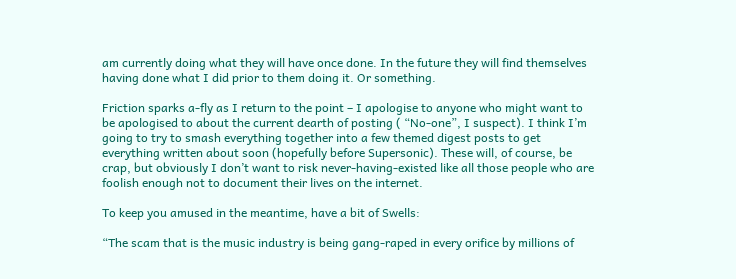am currently doing what they will have once done. In the future they will find themselves having done what I did prior to them doing it. Or something.

Friction sparks a-fly as I return to the point – I apologise to anyone who might want to be apologised to about the current dearth of posting ( “No-one”, I suspect). I think I’m going to try to smash everything together into a few themed digest posts to get everything written about soon (hopefully before Supersonic). These will, of course, be crap, but obviously I don’t want to risk never-having-existed like all those people who are foolish enough not to document their lives on the internet.

To keep you amused in the meantime, have a bit of Swells:

“The scam that is the music industry is being gang-raped in every orifice by millions of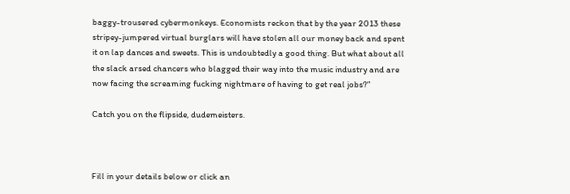baggy-trousered cybermonkeys. Economists reckon that by the year 2013 these stripey-jumpered virtual burglars will have stolen all our money back and spent it on lap dances and sweets. This is undoubtedly a good thing. But what about all the slack arsed chancers who blagged their way into the music industry and are now facing the screaming fucking nightmare of having to get real jobs?”

Catch you on the flipside, dudemeisters.



Fill in your details below or click an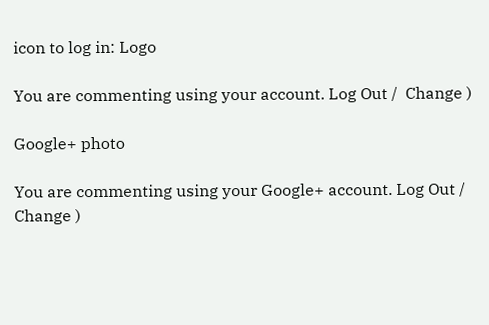icon to log in: Logo

You are commenting using your account. Log Out /  Change )

Google+ photo

You are commenting using your Google+ account. Log Out /  Change )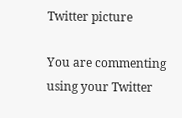Twitter picture

You are commenting using your Twitter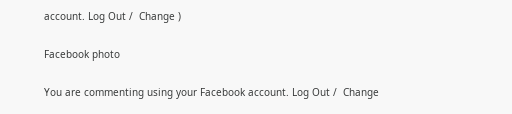account. Log Out /  Change )

Facebook photo

You are commenting using your Facebook account. Log Out /  Change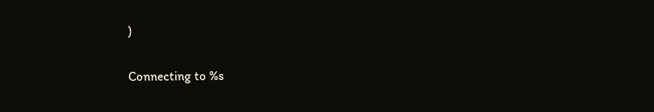)


Connecting to %s